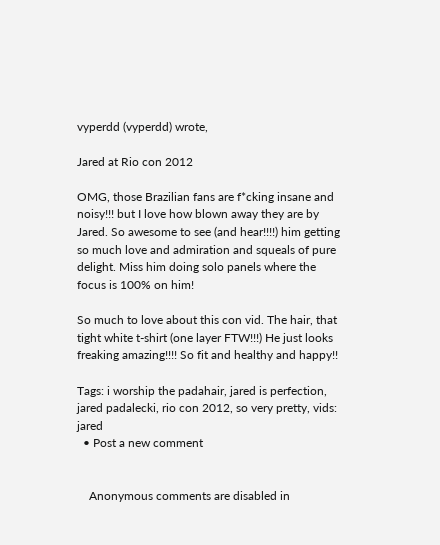vyperdd (vyperdd) wrote,

Jared at Rio con 2012

OMG, those Brazilian fans are f*cking insane and noisy!!! but I love how blown away they are by Jared. So awesome to see (and hear!!!!) him getting so much love and admiration and squeals of pure delight. Miss him doing solo panels where the focus is 100% on him!

So much to love about this con vid. The hair, that tight white t-shirt (one layer FTW!!!) He just looks freaking amazing!!!! So fit and healthy and happy!!

Tags: i worship the padahair, jared is perfection, jared padalecki, rio con 2012, so very pretty, vids: jared
  • Post a new comment


    Anonymous comments are disabled in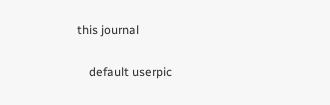this journal

    default userpic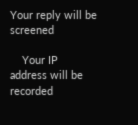Your reply will be screened

    Your IP address will be recorded